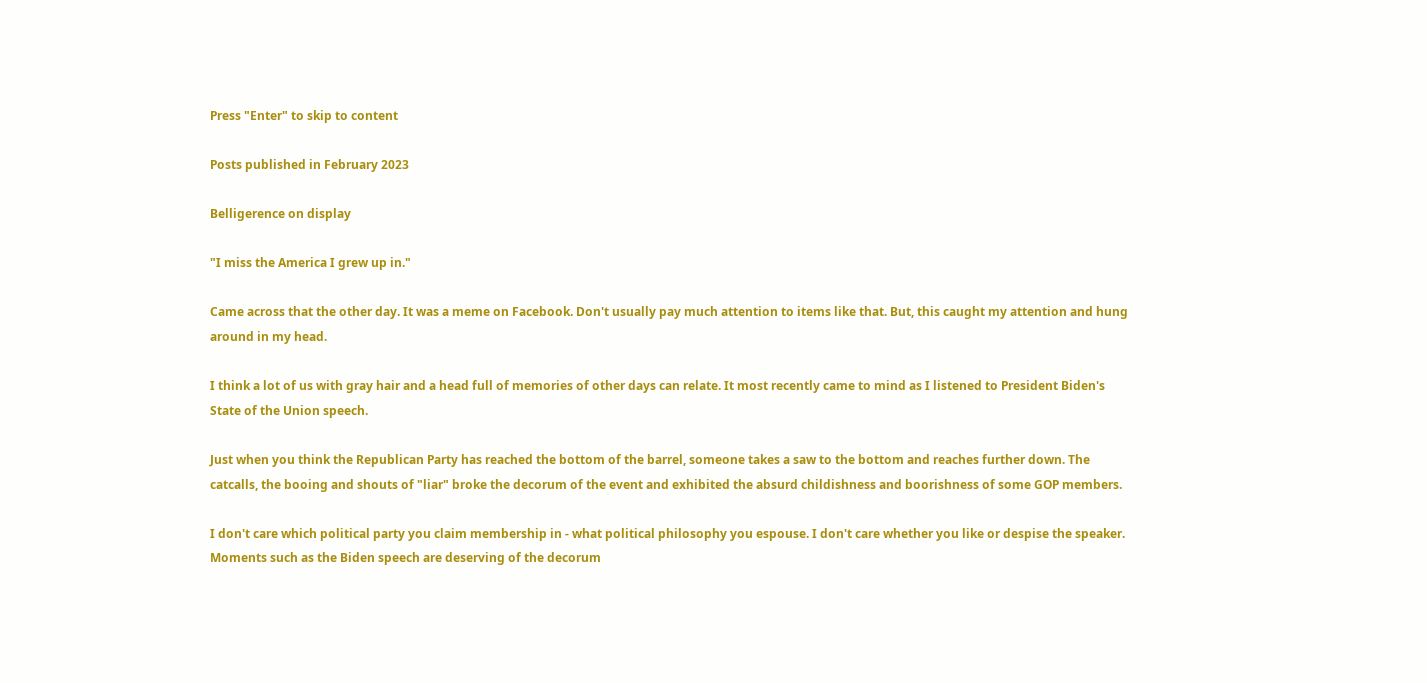Press "Enter" to skip to content

Posts published in February 2023

Belligerence on display

"I miss the America I grew up in."

Came across that the other day. It was a meme on Facebook. Don't usually pay much attention to items like that. But, this caught my attention and hung around in my head.

I think a lot of us with gray hair and a head full of memories of other days can relate. It most recently came to mind as I listened to President Biden's State of the Union speech.

Just when you think the Republican Party has reached the bottom of the barrel, someone takes a saw to the bottom and reaches further down. The catcalls, the booing and shouts of "liar" broke the decorum of the event and exhibited the absurd childishness and boorishness of some GOP members.

I don't care which political party you claim membership in - what political philosophy you espouse. I don't care whether you like or despise the speaker. Moments such as the Biden speech are deserving of the decorum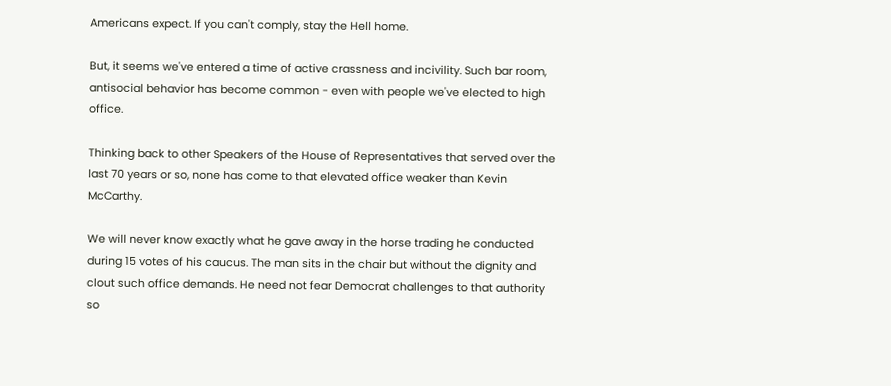Americans expect. If you can't comply, stay the Hell home.

But, it seems we've entered a time of active crassness and incivility. Such bar room, antisocial behavior has become common - even with people we've elected to high office.

Thinking back to other Speakers of the House of Representatives that served over the last 70 years or so, none has come to that elevated office weaker than Kevin McCarthy.

We will never know exactly what he gave away in the horse trading he conducted during 15 votes of his caucus. The man sits in the chair but without the dignity and clout such office demands. He need not fear Democrat challenges to that authority so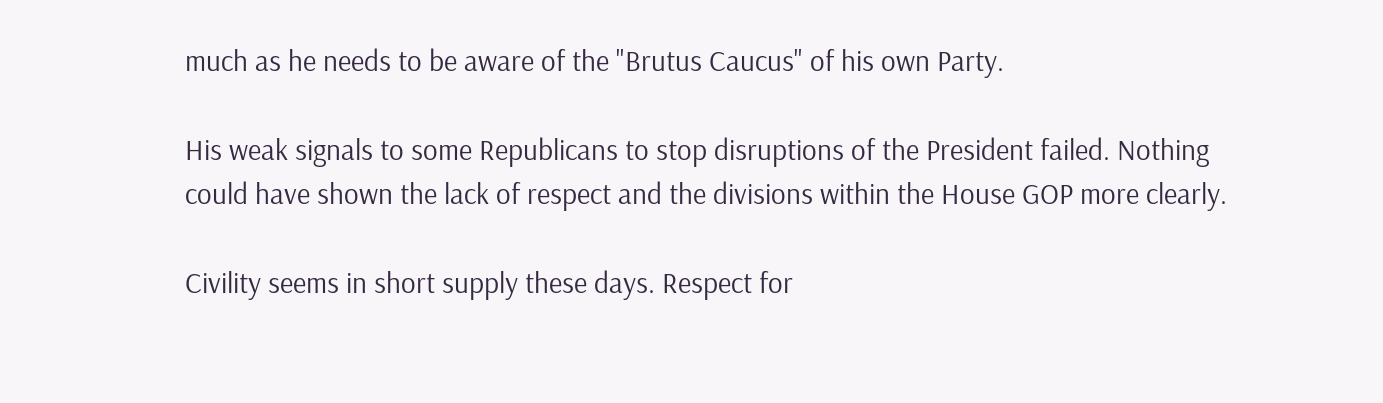much as he needs to be aware of the "Brutus Caucus" of his own Party.

His weak signals to some Republicans to stop disruptions of the President failed. Nothing could have shown the lack of respect and the divisions within the House GOP more clearly.

Civility seems in short supply these days. Respect for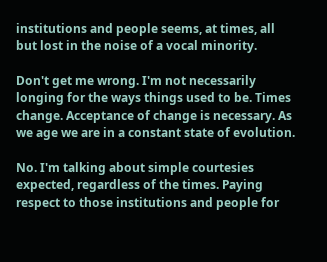institutions and people seems, at times, all but lost in the noise of a vocal minority.

Don't get me wrong. I'm not necessarily longing for the ways things used to be. Times change. Acceptance of change is necessary. As we age we are in a constant state of evolution.

No. I'm talking about simple courtesies expected, regardless of the times. Paying respect to those institutions and people for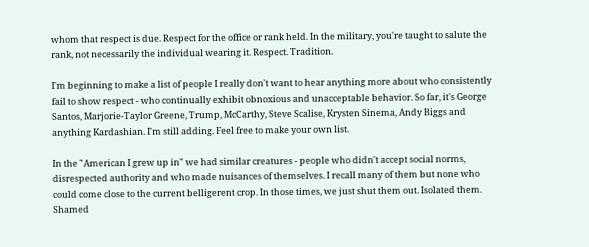whom that respect is due. Respect for the office or rank held. In the military, you're taught to salute the rank, not necessarily the individual wearing it. Respect. Tradition.

I'm beginning to make a list of people I really don't want to hear anything more about who consistently fail to show respect - who continually exhibit obnoxious and unacceptable behavior. So far, it's George Santos, Marjorie-Taylor Greene, Trump, McCarthy, Steve Scalise, Krysten Sinema, Andy Biggs and anything Kardashian. I'm still adding. Feel free to make your own list.

In the "American I grew up in" we had similar creatures - people who didn't accept social norms, disrespected authority and who made nuisances of themselves. I recall many of them but none who could come close to the current belligerent crop. In those times, we just shut them out. Isolated them. Shamed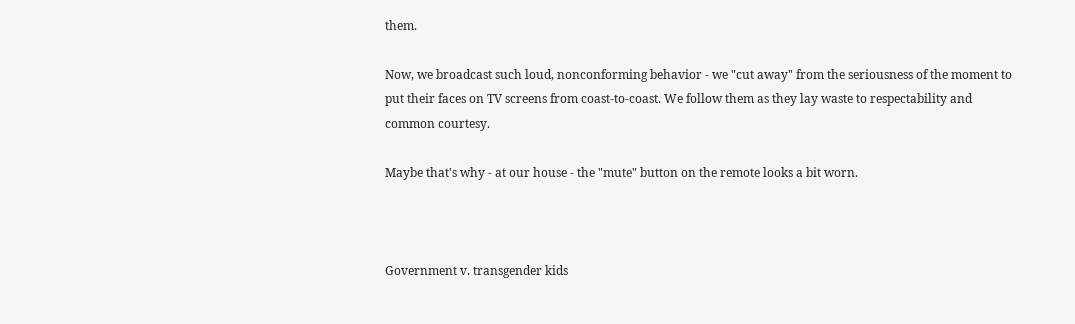them.

Now, we broadcast such loud, nonconforming behavior - we "cut away" from the seriousness of the moment to put their faces on TV screens from coast-to-coast. We follow them as they lay waste to respectability and common courtesy.

Maybe that's why - at our house - the "mute" button on the remote looks a bit worn.



Government v. transgender kids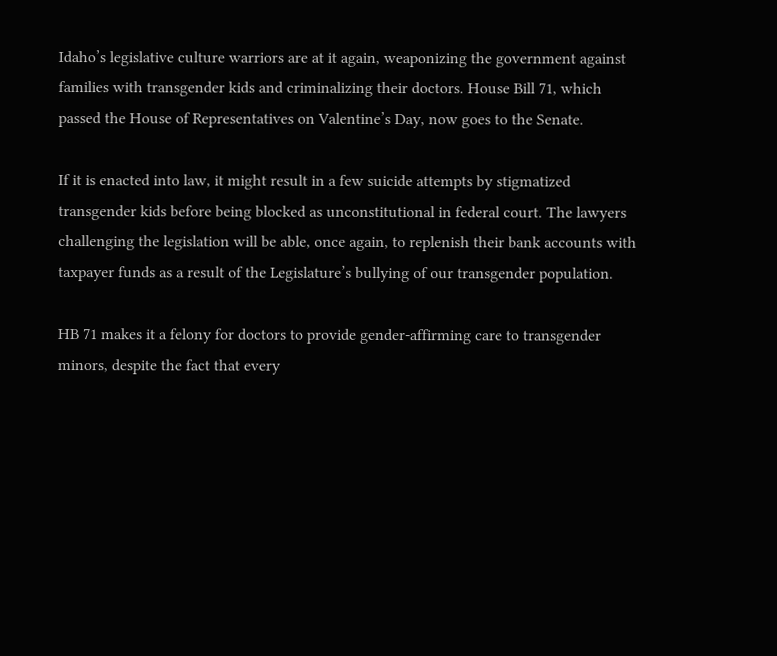Idaho’s legislative culture warriors are at it again, weaponizing the government against families with transgender kids and criminalizing their doctors. House Bill 71, which passed the House of Representatives on Valentine’s Day, now goes to the Senate.

If it is enacted into law, it might result in a few suicide attempts by stigmatized transgender kids before being blocked as unconstitutional in federal court. The lawyers challenging the legislation will be able, once again, to replenish their bank accounts with taxpayer funds as a result of the Legislature’s bullying of our transgender population.

HB 71 makes it a felony for doctors to provide gender-affirming care to transgender minors, despite the fact that every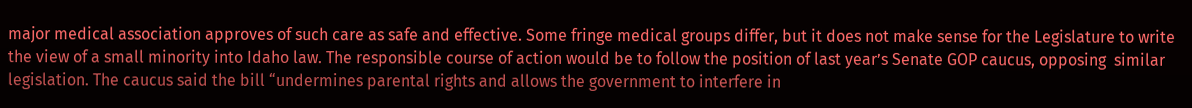major medical association approves of such care as safe and effective. Some fringe medical groups differ, but it does not make sense for the Legislature to write the view of a small minority into Idaho law. The responsible course of action would be to follow the position of last year’s Senate GOP caucus, opposing  similar legislation. The caucus said the bill “undermines parental rights and allows the government to interfere in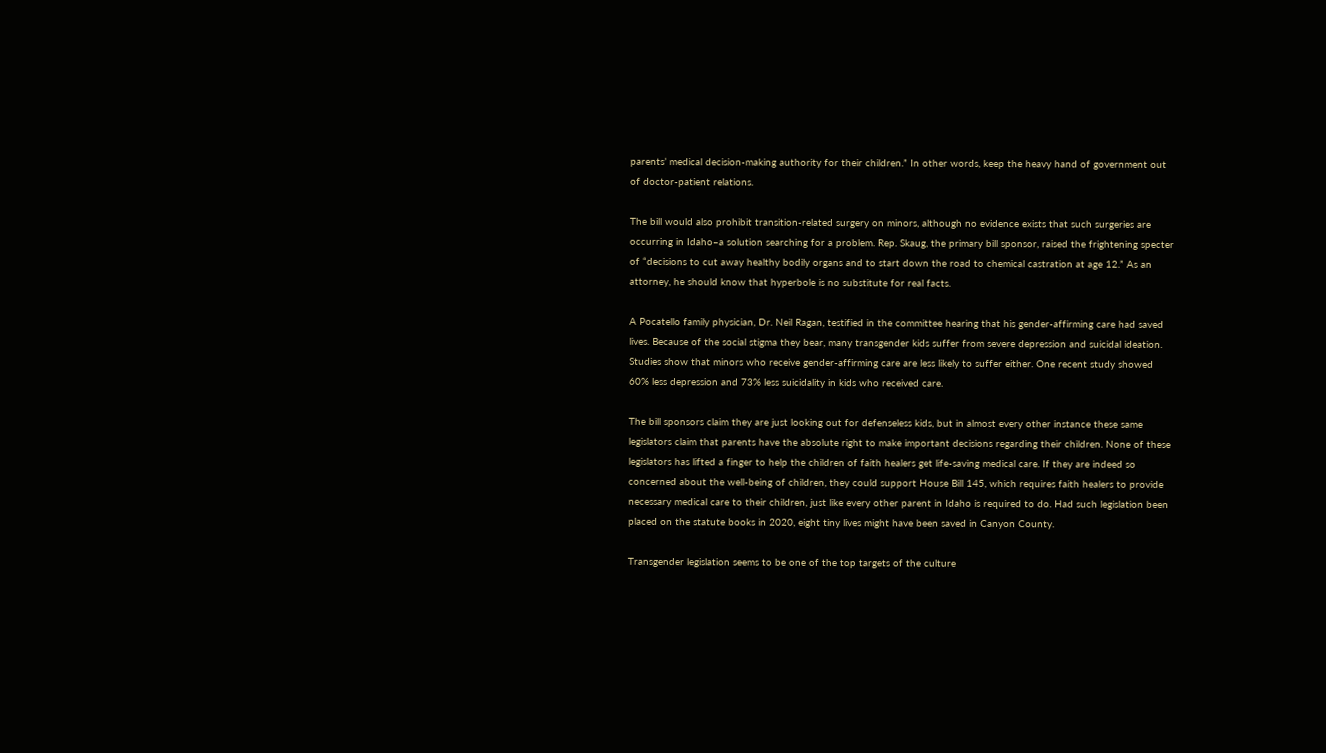parents’ medical decision-making authority for their children.” In other words, keep the heavy hand of government out of doctor-patient relations.

The bill would also prohibit transition-related surgery on minors, although no evidence exists that such surgeries are occurring in Idaho–a solution searching for a problem. Rep. Skaug, the primary bill sponsor, raised the frightening specter of “decisions to cut away healthy bodily organs and to start down the road to chemical castration at age 12.” As an attorney, he should know that hyperbole is no substitute for real facts.

A Pocatello family physician, Dr. Neil Ragan, testified in the committee hearing that his gender-affirming care had saved lives. Because of the social stigma they bear, many transgender kids suffer from severe depression and suicidal ideation. Studies show that minors who receive gender-affirming care are less likely to suffer either. One recent study showed 60% less depression and 73% less suicidality in kids who received care.

The bill sponsors claim they are just looking out for defenseless kids, but in almost every other instance these same legislators claim that parents have the absolute right to make important decisions regarding their children. None of these legislators has lifted a finger to help the children of faith healers get life-saving medical care. If they are indeed so concerned about the well-being of children, they could support House Bill 145, which requires faith healers to provide necessary medical care to their children, just like every other parent in Idaho is required to do. Had such legislation been placed on the statute books in 2020, eight tiny lives might have been saved in Canyon County.

Transgender legislation seems to be one of the top targets of the culture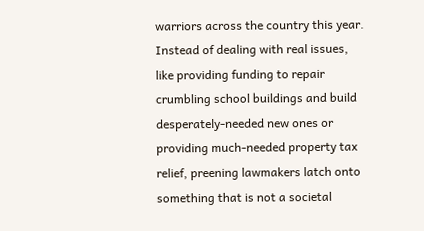warriors across the country this year. Instead of dealing with real issues, like providing funding to repair crumbling school buildings and build desperately-needed new ones or providing much-needed property tax relief, preening lawmakers latch onto something that is not a societal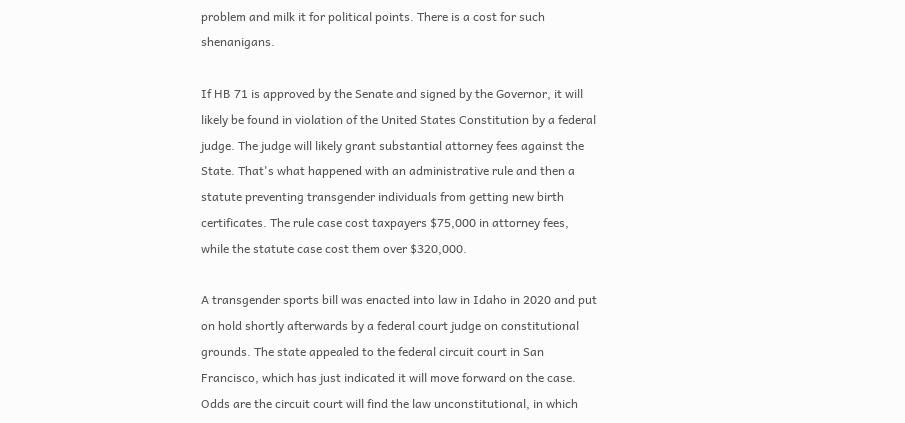problem and milk it for political points. There is a cost for such shenanigans.

If HB 71 is approved by the Senate and signed by the Governor, it will likely be found in violation of the United States Constitution by a federal judge. The judge will likely grant substantial attorney fees against the State. That's what happened with an administrative rule and then a statute preventing transgender individuals from getting new birth certificates. The rule case cost taxpayers $75,000 in attorney fees, while the statute case cost them over $320,000.

A transgender sports bill was enacted into law in Idaho in 2020 and put on hold shortly afterwards by a federal court judge on constitutional grounds. The state appealed to the federal circuit court in San Francisco, which has just indicated it will move forward on the case. Odds are the circuit court will find the law unconstitutional, in which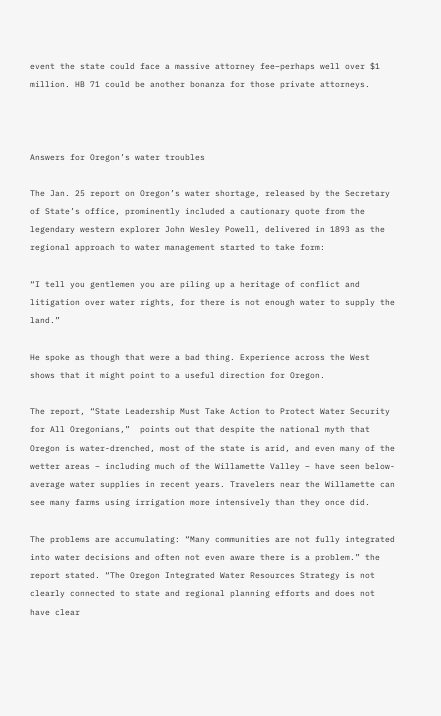event the state could face a massive attorney fee–perhaps well over $1 million. HB 71 could be another bonanza for those private attorneys.



Answers for Oregon’s water troubles

The Jan. 25 report on Oregon’s water shortage, released by the Secretary of State’s office, prominently included a cautionary quote from the legendary western explorer John Wesley Powell, delivered in 1893 as the regional approach to water management started to take form:

“I tell you gentlemen you are piling up a heritage of conflict and litigation over water rights, for there is not enough water to supply the land.”

He spoke as though that were a bad thing. Experience across the West shows that it might point to a useful direction for Oregon.

The report, “State Leadership Must Take Action to Protect Water Security for All Oregonians,”  points out that despite the national myth that Oregon is water-drenched, most of the state is arid, and even many of the wetter areas – including much of the Willamette Valley – have seen below-average water supplies in recent years. Travelers near the Willamette can see many farms using irrigation more intensively than they once did.

The problems are accumulating: “Many communities are not fully integrated into water decisions and often not even aware there is a problem.” the report stated. “The Oregon Integrated Water Resources Strategy is not clearly connected to state and regional planning efforts and does not have clear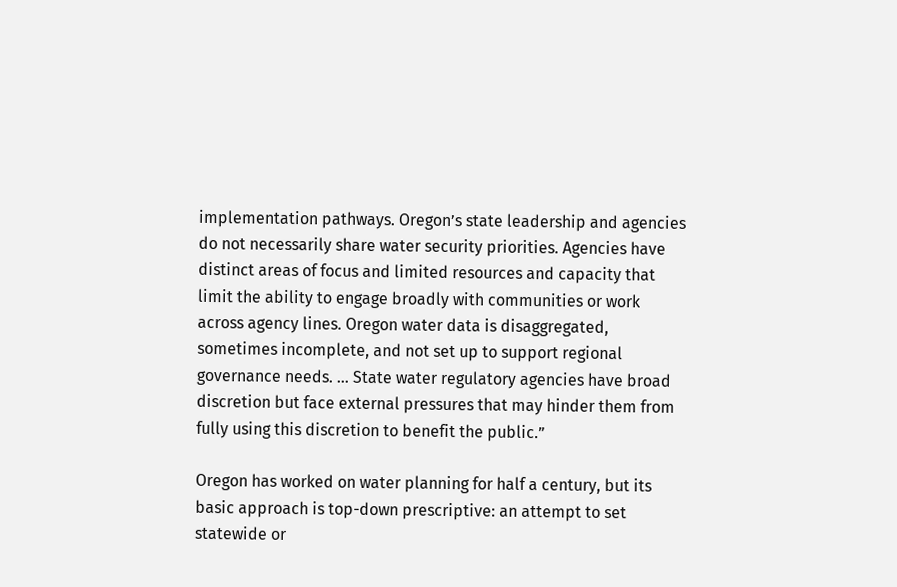implementation pathways. Oregon’s state leadership and agencies do not necessarily share water security priorities. Agencies have distinct areas of focus and limited resources and capacity that limit the ability to engage broadly with communities or work across agency lines. Oregon water data is disaggregated, sometimes incomplete, and not set up to support regional governance needs. … State water regulatory agencies have broad discretion but face external pressures that may hinder them from fully using this discretion to benefit the public.”

Oregon has worked on water planning for half a century, but its basic approach is top-down prescriptive: an attempt to set statewide or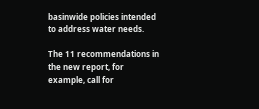basinwide policies intended to address water needs.

The 11 recommendations in the new report, for example, call for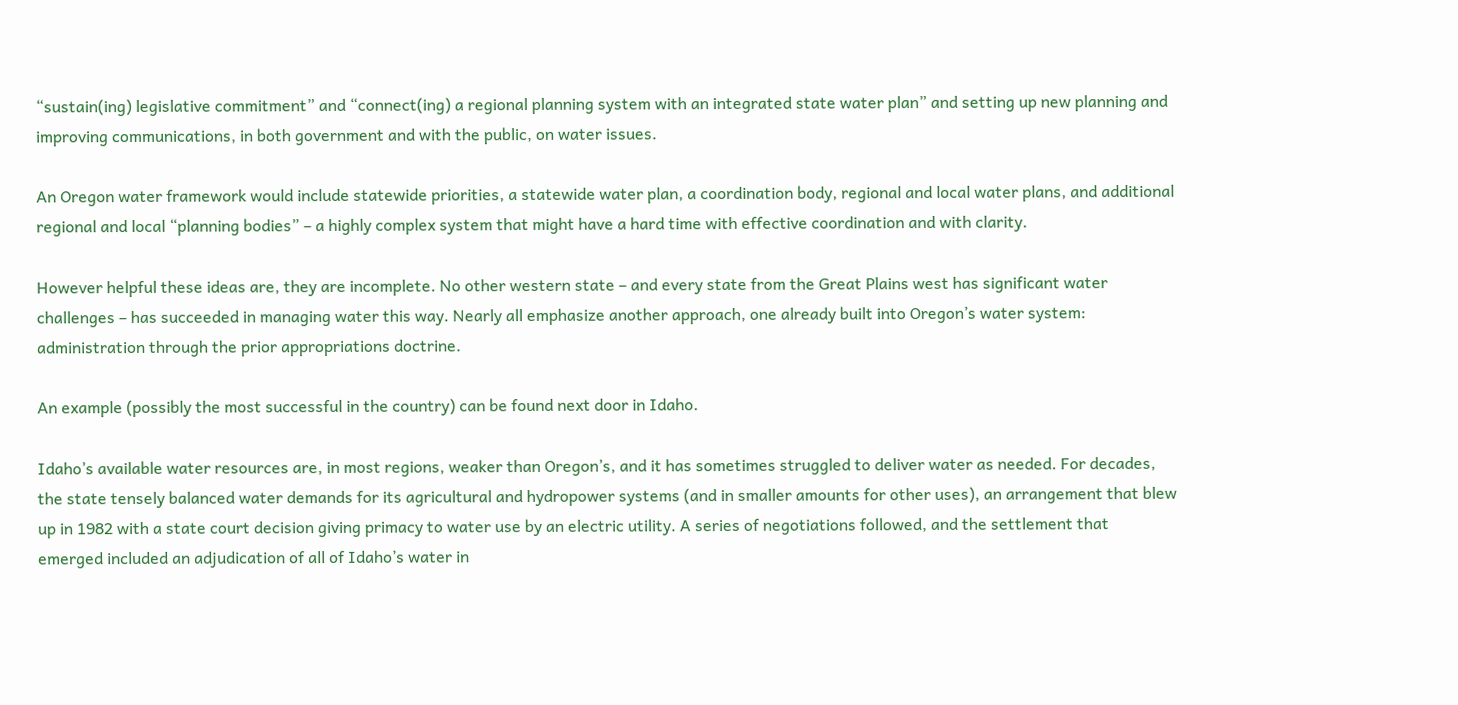“sustain(ing) legislative commitment” and “connect(ing) a regional planning system with an integrated state water plan” and setting up new planning and improving communications, in both government and with the public, on water issues.

An Oregon water framework would include statewide priorities, a statewide water plan, a coordination body, regional and local water plans, and additional regional and local “planning bodies” – a highly complex system that might have a hard time with effective coordination and with clarity.

However helpful these ideas are, they are incomplete. No other western state – and every state from the Great Plains west has significant water challenges – has succeeded in managing water this way. Nearly all emphasize another approach, one already built into Oregon’s water system: administration through the prior appropriations doctrine.

An example (possibly the most successful in the country) can be found next door in Idaho.

Idaho’s available water resources are, in most regions, weaker than Oregon’s, and it has sometimes struggled to deliver water as needed. For decades, the state tensely balanced water demands for its agricultural and hydropower systems (and in smaller amounts for other uses), an arrangement that blew up in 1982 with a state court decision giving primacy to water use by an electric utility. A series of negotiations followed, and the settlement that emerged included an adjudication of all of Idaho’s water in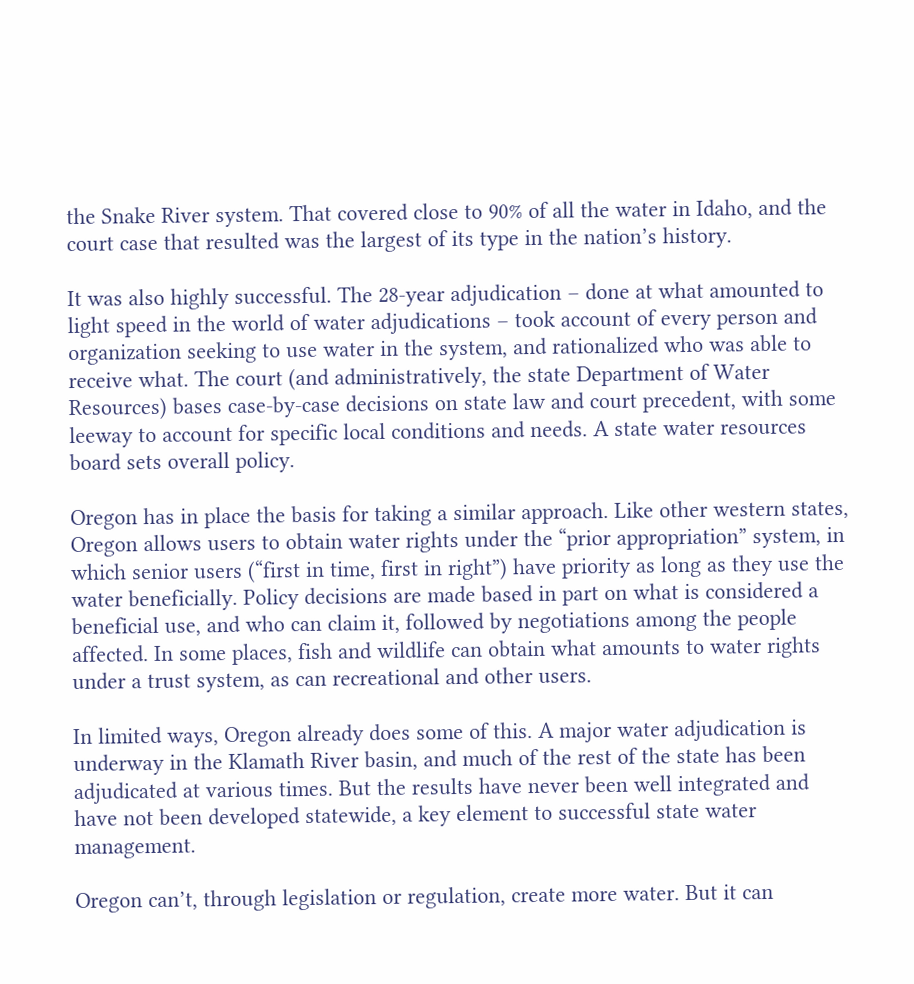the Snake River system. That covered close to 90% of all the water in Idaho, and the court case that resulted was the largest of its type in the nation’s history.

It was also highly successful. The 28-year adjudication – done at what amounted to light speed in the world of water adjudications – took account of every person and organization seeking to use water in the system, and rationalized who was able to receive what. The court (and administratively, the state Department of Water Resources) bases case-by-case decisions on state law and court precedent, with some leeway to account for specific local conditions and needs. A state water resources board sets overall policy.

Oregon has in place the basis for taking a similar approach. Like other western states, Oregon allows users to obtain water rights under the “prior appropriation” system, in which senior users (“first in time, first in right”) have priority as long as they use the water beneficially. Policy decisions are made based in part on what is considered a beneficial use, and who can claim it, followed by negotiations among the people affected. In some places, fish and wildlife can obtain what amounts to water rights under a trust system, as can recreational and other users.

In limited ways, Oregon already does some of this. A major water adjudication is underway in the Klamath River basin, and much of the rest of the state has been adjudicated at various times. But the results have never been well integrated and have not been developed statewide, a key element to successful state water management.

Oregon can’t, through legislation or regulation, create more water. But it can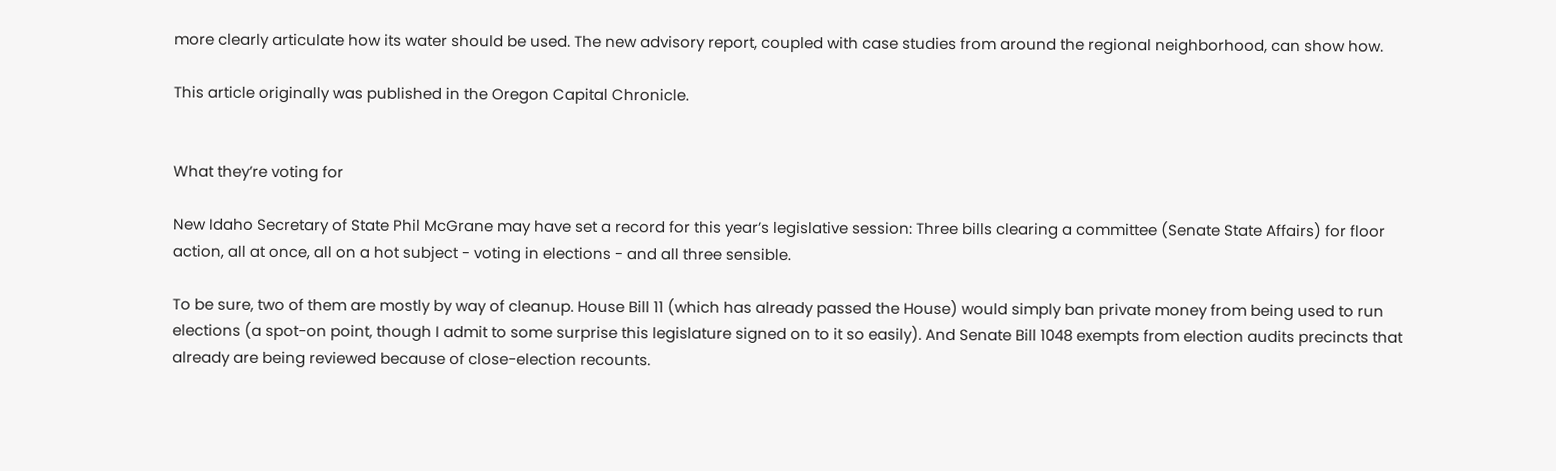more clearly articulate how its water should be used. The new advisory report, coupled with case studies from around the regional neighborhood, can show how.

This article originally was published in the Oregon Capital Chronicle.


What they’re voting for

New Idaho Secretary of State Phil McGrane may have set a record for this year’s legislative session: Three bills clearing a committee (Senate State Affairs) for floor action, all at once, all on a hot subject - voting in elections - and all three sensible.

To be sure, two of them are mostly by way of cleanup. House Bill 11 (which has already passed the House) would simply ban private money from being used to run elections (a spot-on point, though I admit to some surprise this legislature signed on to it so easily). And Senate Bill 1048 exempts from election audits precincts that already are being reviewed because of close-election recounts.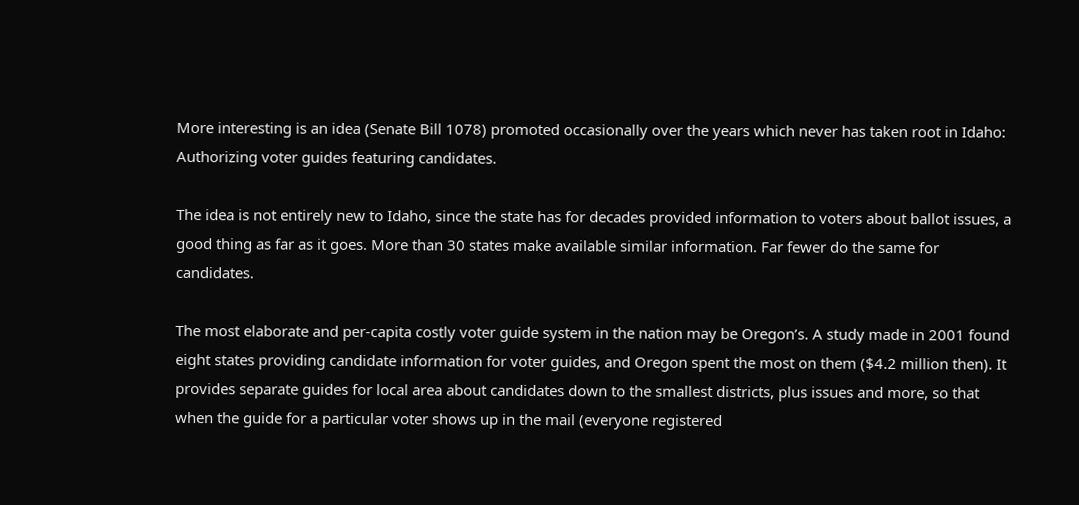More interesting is an idea (Senate Bill 1078) promoted occasionally over the years which never has taken root in Idaho: Authorizing voter guides featuring candidates.

The idea is not entirely new to Idaho, since the state has for decades provided information to voters about ballot issues, a good thing as far as it goes. More than 30 states make available similar information. Far fewer do the same for candidates.

The most elaborate and per-capita costly voter guide system in the nation may be Oregon’s. A study made in 2001 found eight states providing candidate information for voter guides, and Oregon spent the most on them ($4.2 million then). It provides separate guides for local area about candidates down to the smallest districts, plus issues and more, so that when the guide for a particular voter shows up in the mail (everyone registered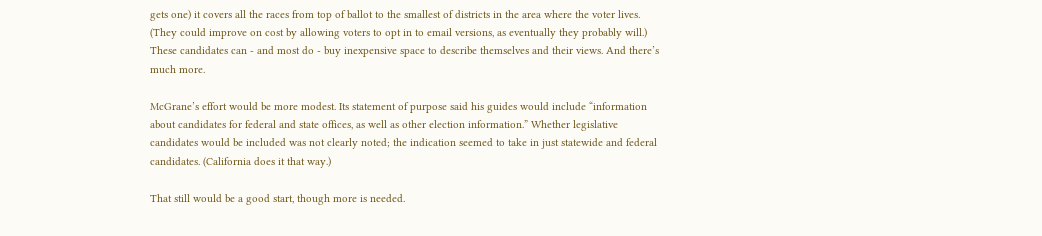gets one) it covers all the races from top of ballot to the smallest of districts in the area where the voter lives. (They could improve on cost by allowing voters to opt in to email versions, as eventually they probably will.) These candidates can - and most do - buy inexpensive space to describe themselves and their views. And there’s much more.

McGrane’s effort would be more modest. Its statement of purpose said his guides would include “information about candidates for federal and state offices, as well as other election information.” Whether legislative candidates would be included was not clearly noted; the indication seemed to take in just statewide and federal candidates. (California does it that way.)

That still would be a good start, though more is needed.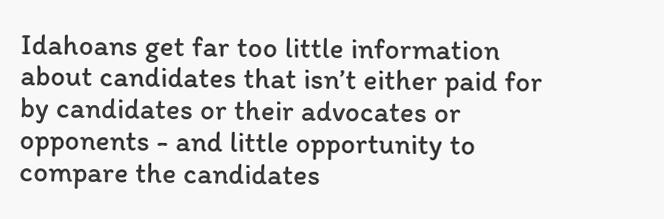Idahoans get far too little information about candidates that isn’t either paid for by candidates or their advocates or opponents - and little opportunity to compare the candidates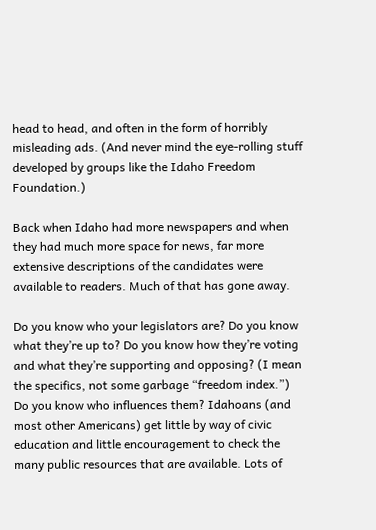head to head, and often in the form of horribly misleading ads. (And never mind the eye-rolling stuff developed by groups like the Idaho Freedom Foundation.)

Back when Idaho had more newspapers and when they had much more space for news, far more extensive descriptions of the candidates were available to readers. Much of that has gone away.

Do you know who your legislators are? Do you know what they’re up to? Do you know how they’re voting and what they’re supporting and opposing? (I mean the specifics, not some garbage “freedom index.”) Do you know who influences them? Idahoans (and most other Americans) get little by way of civic education and little encouragement to check the many public resources that are available. Lots of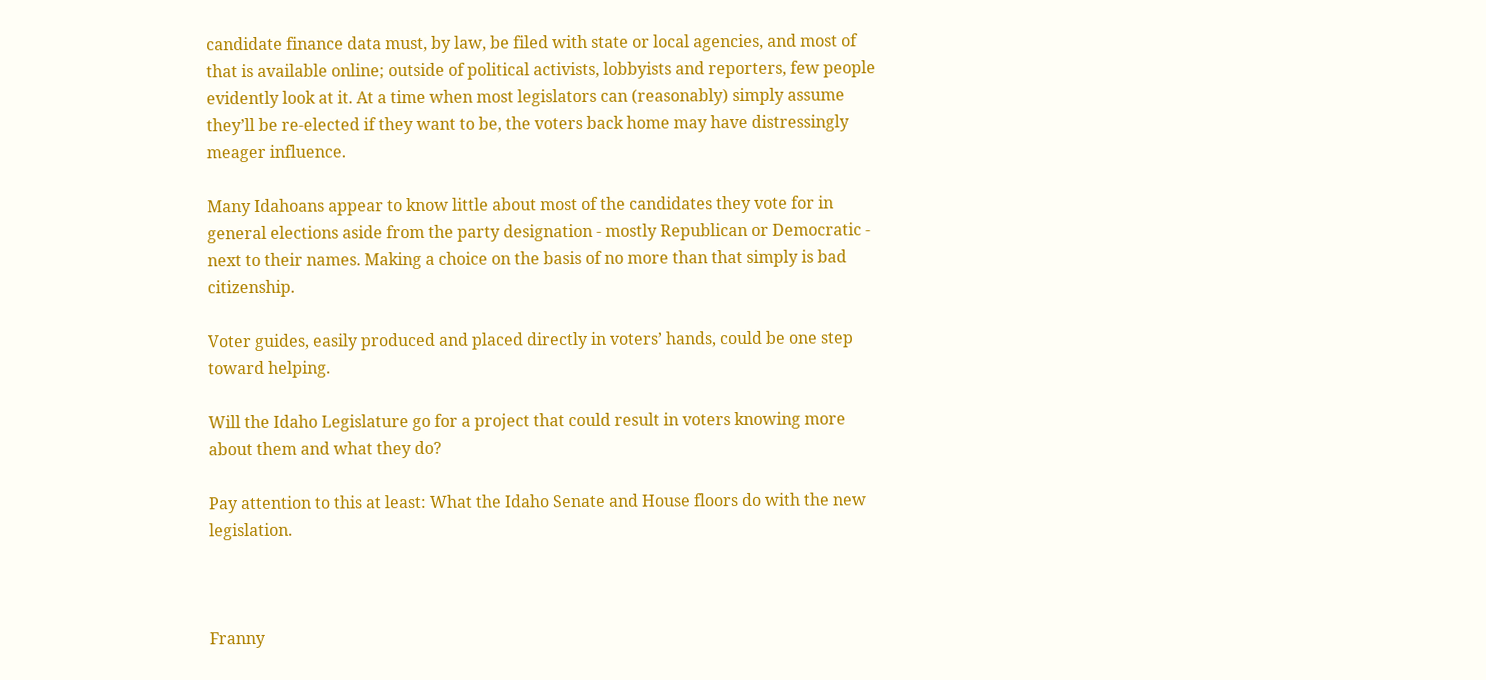candidate finance data must, by law, be filed with state or local agencies, and most of that is available online; outside of political activists, lobbyists and reporters, few people evidently look at it. At a time when most legislators can (reasonably) simply assume they’ll be re-elected if they want to be, the voters back home may have distressingly meager influence.

Many Idahoans appear to know little about most of the candidates they vote for in general elections aside from the party designation - mostly Republican or Democratic - next to their names. Making a choice on the basis of no more than that simply is bad citizenship.

Voter guides, easily produced and placed directly in voters’ hands, could be one step toward helping.

Will the Idaho Legislature go for a project that could result in voters knowing more about them and what they do?

Pay attention to this at least: What the Idaho Senate and House floors do with the new legislation.



Franny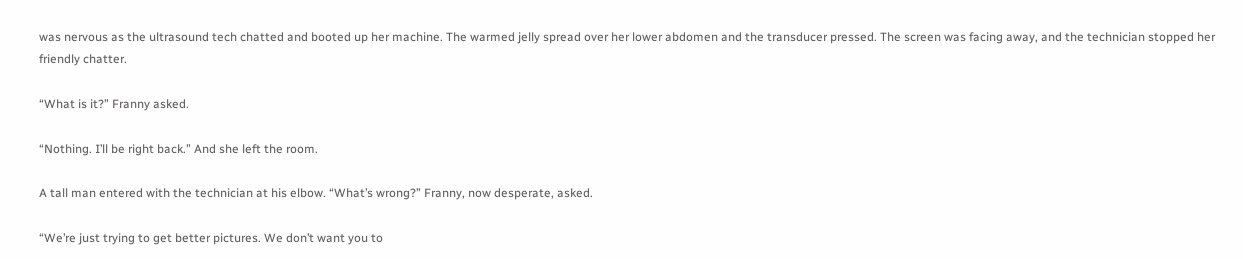was nervous as the ultrasound tech chatted and booted up her machine. The warmed jelly spread over her lower abdomen and the transducer pressed. The screen was facing away, and the technician stopped her friendly chatter.

“What is it?” Franny asked.

“Nothing. I’ll be right back.” And she left the room.

A tall man entered with the technician at his elbow. “What’s wrong?” Franny, now desperate, asked.

“We’re just trying to get better pictures. We don’t want you to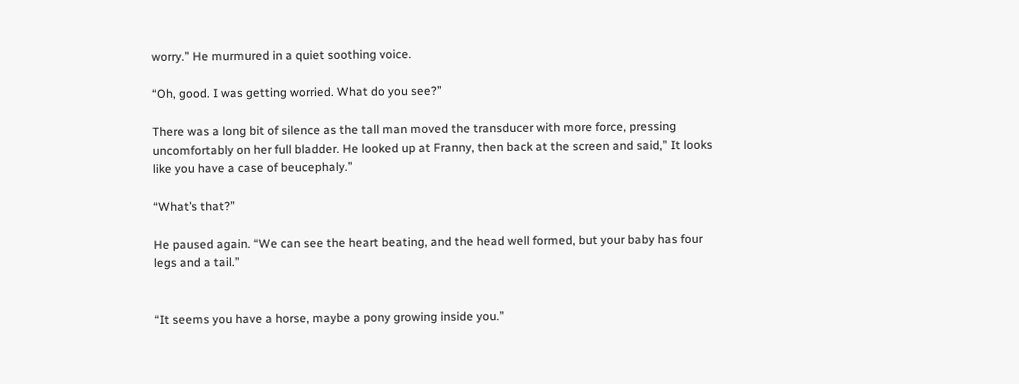worry.” He murmured in a quiet soothing voice.

“Oh, good. I was getting worried. What do you see?”

There was a long bit of silence as the tall man moved the transducer with more force, pressing uncomfortably on her full bladder. He looked up at Franny, then back at the screen and said,” It looks like you have a case of beucephaly.”

“What’s that?”

He paused again. “We can see the heart beating, and the head well formed, but your baby has four legs and a tail.”


“It seems you have a horse, maybe a pony growing inside you.”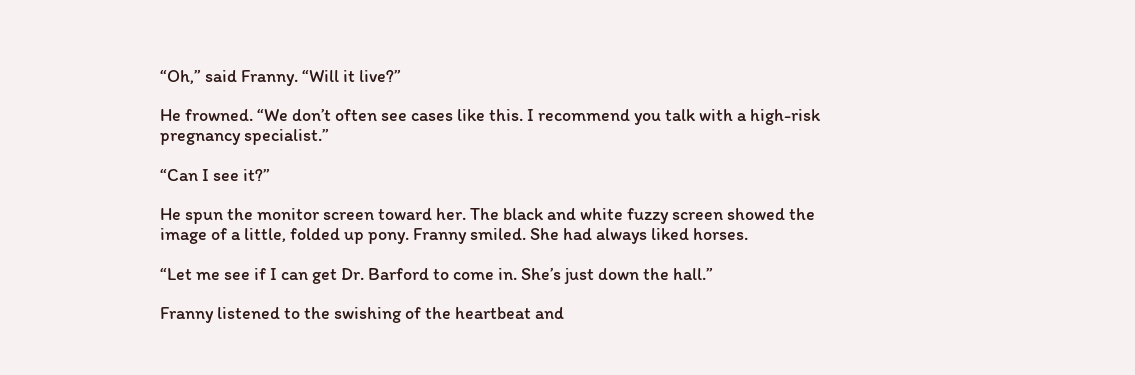“Oh,” said Franny. “Will it live?”

He frowned. “We don’t often see cases like this. I recommend you talk with a high-risk pregnancy specialist.”

“Can I see it?”

He spun the monitor screen toward her. The black and white fuzzy screen showed the image of a little, folded up pony. Franny smiled. She had always liked horses.

“Let me see if I can get Dr. Barford to come in. She’s just down the hall.”

Franny listened to the swishing of the heartbeat and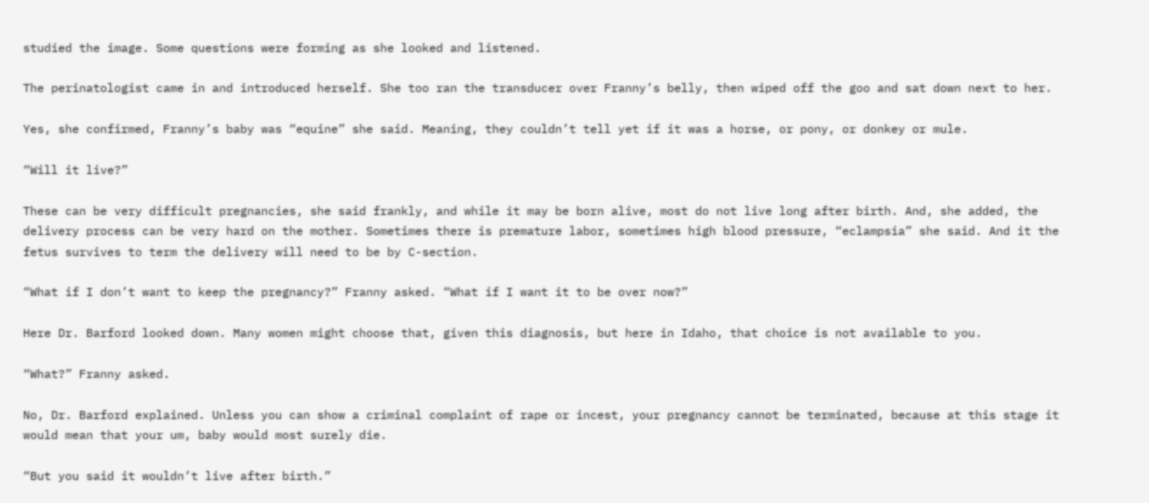studied the image. Some questions were forming as she looked and listened.

The perinatologist came in and introduced herself. She too ran the transducer over Franny’s belly, then wiped off the goo and sat down next to her.

Yes, she confirmed, Franny’s baby was “equine” she said. Meaning, they couldn’t tell yet if it was a horse, or pony, or donkey or mule.

“Will it live?”

These can be very difficult pregnancies, she said frankly, and while it may be born alive, most do not live long after birth. And, she added, the delivery process can be very hard on the mother. Sometimes there is premature labor, sometimes high blood pressure, “eclampsia” she said. And it the fetus survives to term the delivery will need to be by C-section.

“What if I don’t want to keep the pregnancy?” Franny asked. “What if I want it to be over now?”

Here Dr. Barford looked down. Many women might choose that, given this diagnosis, but here in Idaho, that choice is not available to you.

“What?” Franny asked.

No, Dr. Barford explained. Unless you can show a criminal complaint of rape or incest, your pregnancy cannot be terminated, because at this stage it would mean that your um, baby would most surely die.

“But you said it wouldn’t live after birth.”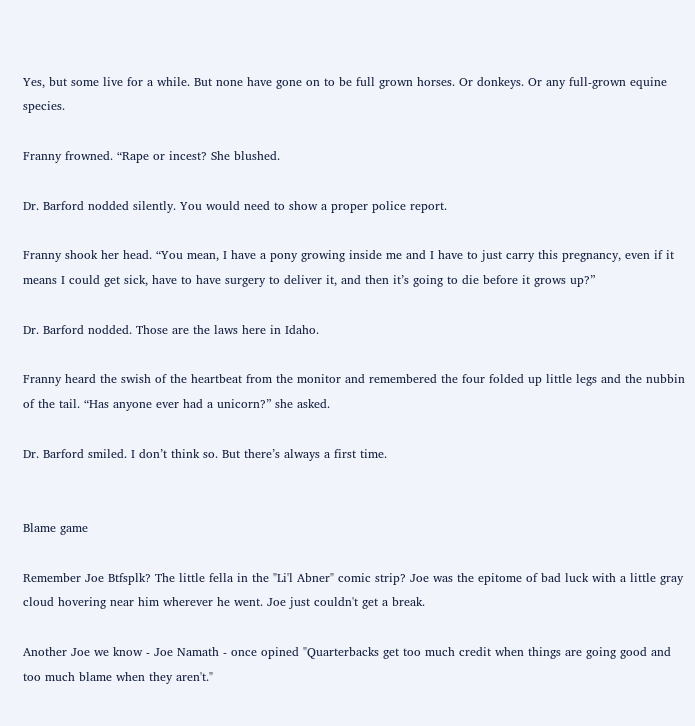Yes, but some live for a while. But none have gone on to be full grown horses. Or donkeys. Or any full-grown equine species.

Franny frowned. “Rape or incest? She blushed.

Dr. Barford nodded silently. You would need to show a proper police report.

Franny shook her head. “You mean, I have a pony growing inside me and I have to just carry this pregnancy, even if it means I could get sick, have to have surgery to deliver it, and then it’s going to die before it grows up?”

Dr. Barford nodded. Those are the laws here in Idaho.

Franny heard the swish of the heartbeat from the monitor and remembered the four folded up little legs and the nubbin of the tail. “Has anyone ever had a unicorn?” she asked.

Dr. Barford smiled. I don’t think so. But there’s always a first time.


Blame game

Remember Joe Btfsplk? The little fella in the "Li'l Abner" comic strip? Joe was the epitome of bad luck with a little gray cloud hovering near him wherever he went. Joe just couldn't get a break.

Another Joe we know - Joe Namath - once opined "Quarterbacks get too much credit when things are going good and too much blame when they aren't."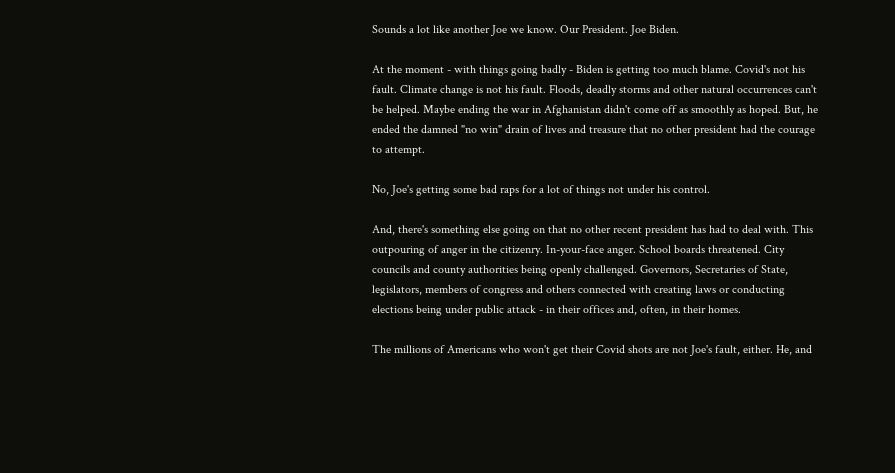Sounds a lot like another Joe we know. Our President. Joe Biden.

At the moment - with things going badly - Biden is getting too much blame. Covid's not his fault. Climate change is not his fault. Floods, deadly storms and other natural occurrences can't be helped. Maybe ending the war in Afghanistan didn't come off as smoothly as hoped. But, he ended the damned "no win" drain of lives and treasure that no other president had the courage to attempt.

No, Joe's getting some bad raps for a lot of things not under his control.

And, there's something else going on that no other recent president has had to deal with. This outpouring of anger in the citizenry. In-your-face anger. School boards threatened. City councils and county authorities being openly challenged. Governors, Secretaries of State, legislators, members of congress and others connected with creating laws or conducting elections being under public attack - in their offices and, often, in their homes.

The millions of Americans who won't get their Covid shots are not Joe's fault, either. He, and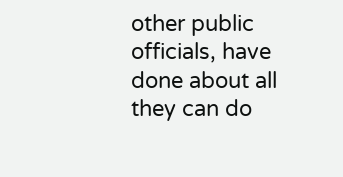other public officials, have done about all they can do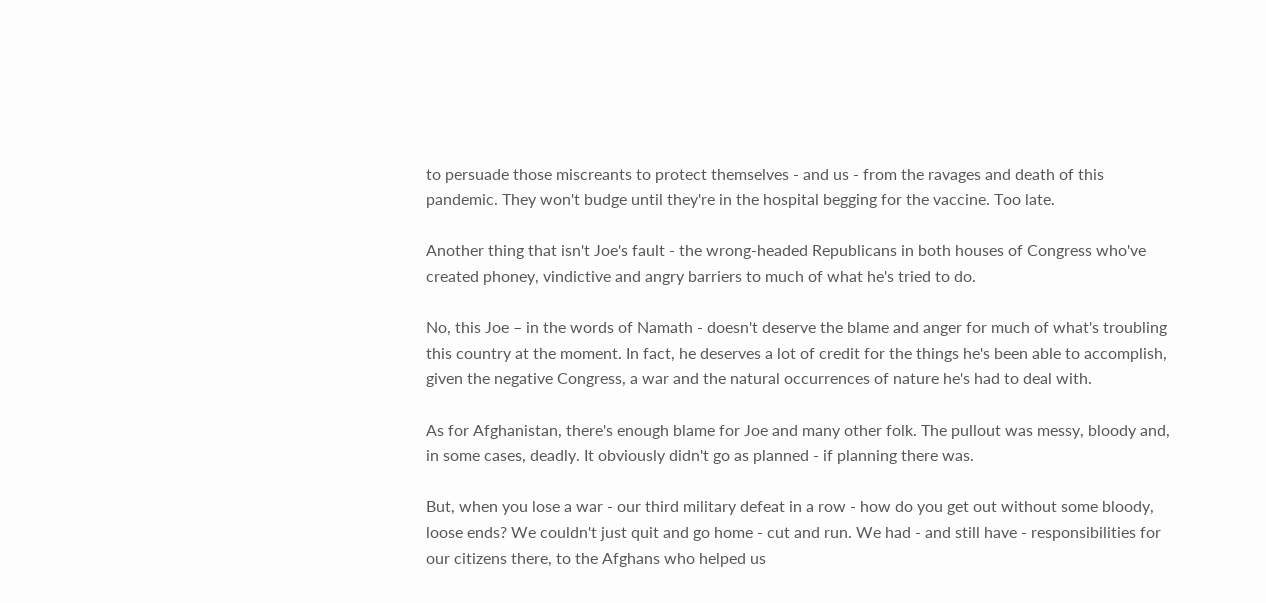to persuade those miscreants to protect themselves - and us - from the ravages and death of this pandemic. They won't budge until they're in the hospital begging for the vaccine. Too late.

Another thing that isn't Joe's fault - the wrong-headed Republicans in both houses of Congress who've created phoney, vindictive and angry barriers to much of what he's tried to do.

No, this Joe – in the words of Namath - doesn't deserve the blame and anger for much of what's troubling this country at the moment. In fact, he deserves a lot of credit for the things he's been able to accomplish, given the negative Congress, a war and the natural occurrences of nature he's had to deal with.

As for Afghanistan, there's enough blame for Joe and many other folk. The pullout was messy, bloody and, in some cases, deadly. It obviously didn't go as planned - if planning there was.

But, when you lose a war - our third military defeat in a row - how do you get out without some bloody, loose ends? We couldn't just quit and go home - cut and run. We had - and still have - responsibilities for our citizens there, to the Afghans who helped us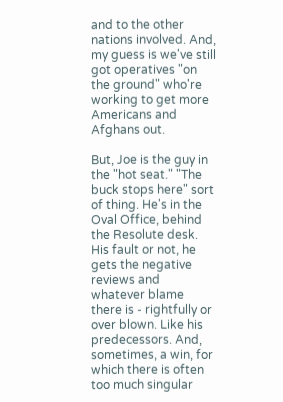and to the other nations involved. And, my guess is we've still got operatives "on the ground" who're working to get more Americans and Afghans out.

But, Joe is the guy in the "hot seat." "The buck stops here" sort of thing. He's in the Oval Office, behind the Resolute desk. His fault or not, he gets the negative reviews and whatever blame there is - rightfully or over blown. Like his predecessors. And, sometimes, a win, for which there is often too much singular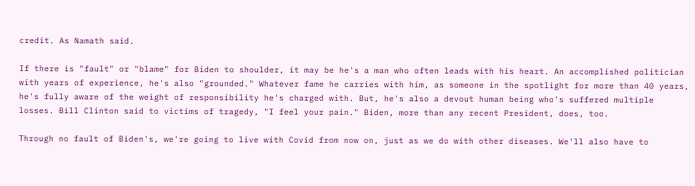credit. As Namath said.

If there is "fault" or "blame" for Biden to shoulder, it may be he's a man who often leads with his heart. An accomplished politician with years of experience, he's also "grounded." Whatever fame he carries with him, as someone in the spotlight for more than 40 years, he's fully aware of the weight of responsibility he's charged with. But, he's also a devout human being who's suffered multiple losses. Bill Clinton said to victims of tragedy, "I feel your pain." Biden, more than any recent President, does, too.

Through no fault of Biden's, we're going to live with Covid from now on, just as we do with other diseases. We'll also have to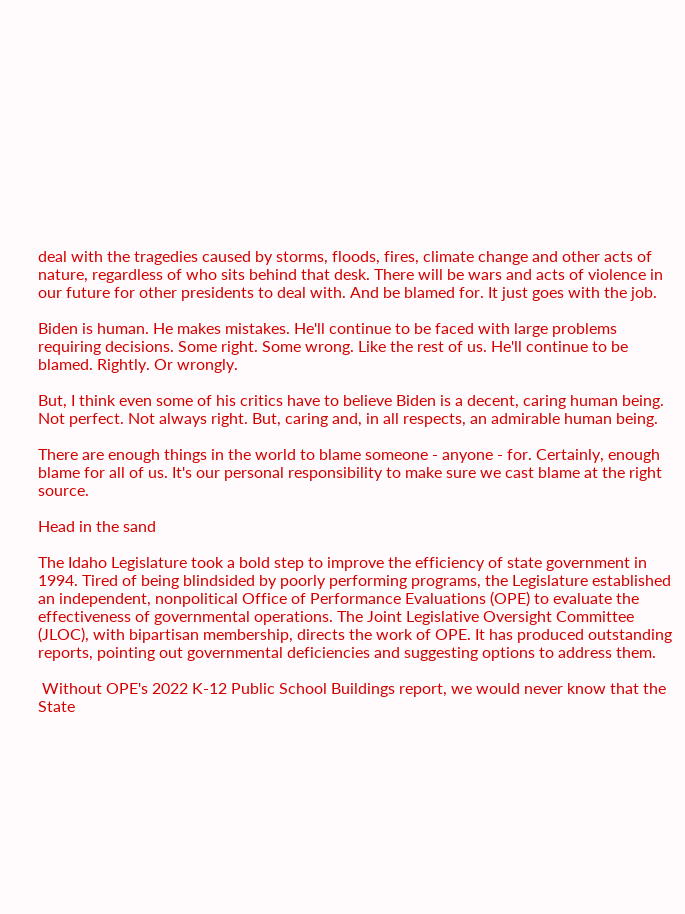deal with the tragedies caused by storms, floods, fires, climate change and other acts of nature, regardless of who sits behind that desk. There will be wars and acts of violence in our future for other presidents to deal with. And be blamed for. It just goes with the job.

Biden is human. He makes mistakes. He'll continue to be faced with large problems requiring decisions. Some right. Some wrong. Like the rest of us. He'll continue to be blamed. Rightly. Or wrongly.

But, I think even some of his critics have to believe Biden is a decent, caring human being. Not perfect. Not always right. But, caring and, in all respects, an admirable human being.

There are enough things in the world to blame someone - anyone - for. Certainly, enough blame for all of us. It's our personal responsibility to make sure we cast blame at the right source.

Head in the sand

The Idaho Legislature took a bold step to improve the efficiency of state government in 1994. Tired of being blindsided by poorly performing programs, the Legislature established an independent, nonpolitical Office of Performance Evaluations (OPE) to evaluate the effectiveness of governmental operations. The Joint Legislative Oversight Committee (JLOC), with bipartisan membership, directs the work of OPE. It has produced outstanding reports, pointing out governmental deficiencies and suggesting options to address them.

 Without OPE's 2022 K-12 Public School Buildings report, we would never know that the State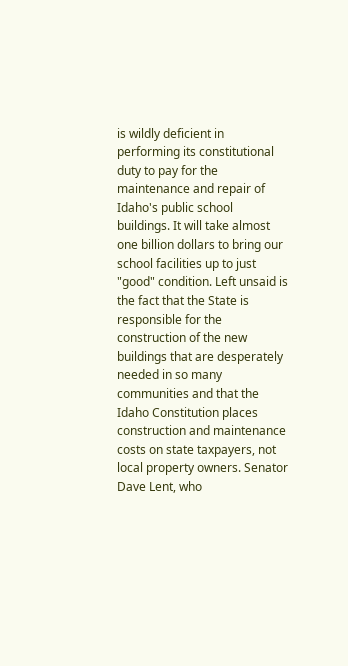is wildly deficient in performing its constitutional duty to pay for the maintenance and repair of Idaho's public school buildings. It will take almost one billion dollars to bring our school facilities up to just "good" condition. Left unsaid is the fact that the State is responsible for the construction of the new buildings that are desperately needed in so many communities and that the Idaho Constitution places construction and maintenance costs on state taxpayers, not local property owners. Senator Dave Lent, who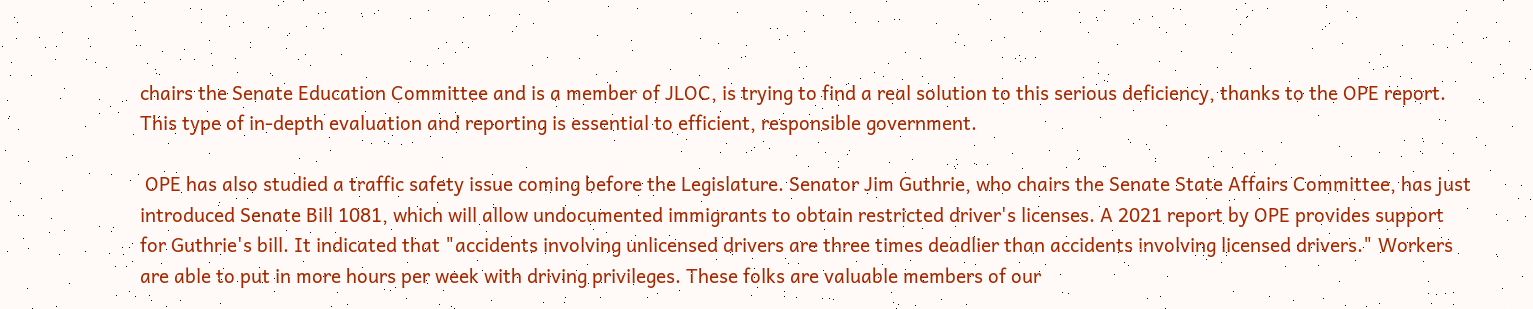chairs the Senate Education Committee and is a member of JLOC, is trying to find a real solution to this serious deficiency, thanks to the OPE report. This type of in-depth evaluation and reporting is essential to efficient, responsible government.

 OPE has also studied a traffic safety issue coming before the Legislature. Senator Jim Guthrie, who chairs the Senate State Affairs Committee, has just introduced Senate Bill 1081, which will allow undocumented immigrants to obtain restricted driver's licenses. A 2021 report by OPE provides support for Guthrie's bill. It indicated that "accidents involving unlicensed drivers are three times deadlier than accidents involving licensed drivers." Workers are able to put in more hours per week with driving privileges. These folks are valuable members of our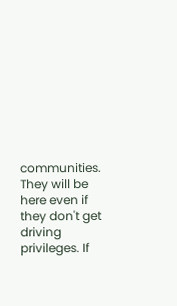communities. They will be here even if they don't get driving privileges. If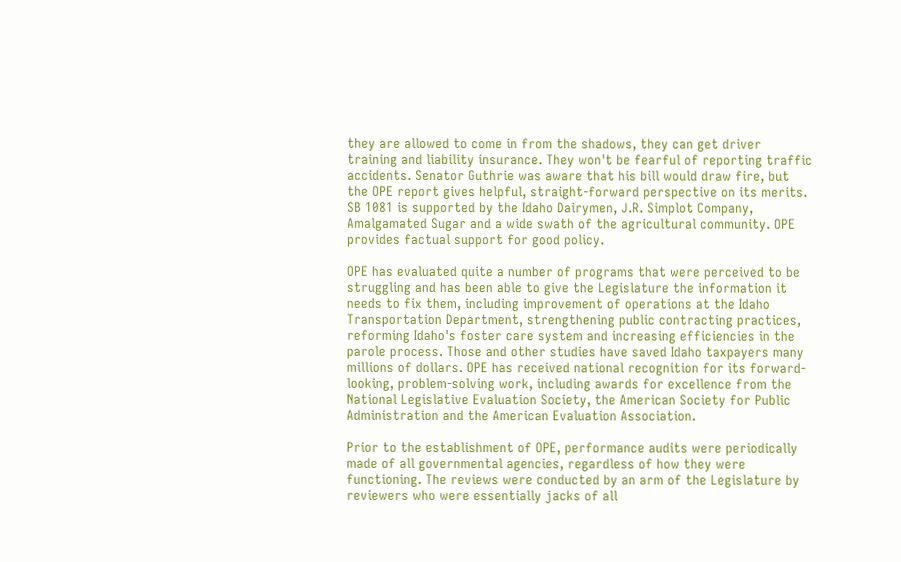they are allowed to come in from the shadows, they can get driver training and liability insurance. They won't be fearful of reporting traffic accidents. Senator Guthrie was aware that his bill would draw fire, but the OPE report gives helpful, straight-forward perspective on its merits. SB 1081 is supported by the Idaho Dairymen, J.R. Simplot Company, Amalgamated Sugar and a wide swath of the agricultural community. OPE provides factual support for good policy.

OPE has evaluated quite a number of programs that were perceived to be struggling and has been able to give the Legislature the information it needs to fix them, including improvement of operations at the Idaho Transportation Department, strengthening public contracting practices, reforming Idaho's foster care system and increasing efficiencies in the parole process. Those and other studies have saved Idaho taxpayers many millions of dollars. OPE has received national recognition for its forward-looking, problem-solving work, including awards for excellence from the National Legislative Evaluation Society, the American Society for Public Administration and the American Evaluation Association.

Prior to the establishment of OPE, performance audits were periodically made of all governmental agencies, regardless of how they were functioning. The reviews were conducted by an arm of the Legislature by reviewers who were essentially jacks of all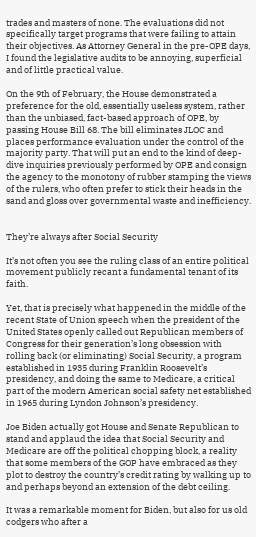trades and masters of none. The evaluations did not specifically target programs that were failing to attain their objectives. As Attorney General in the pre-OPE days, I found the legislative audits to be annoying, superficial and of little practical value.

On the 9th of February, the House demonstrated a preference for the old, essentially useless system, rather than the unbiased, fact-based approach of OPE, by passing House Bill 68. The bill eliminates JLOC and places performance evaluation under the control of the majority party. That will put an end to the kind of deep-dive inquiries previously performed by OPE and consign the agency to the monotony of rubber stamping the views of the rulers, who often prefer to stick their heads in the sand and gloss over governmental waste and inefficiency.


They’re always after Social Security

It’s not often you see the ruling class of an entire political movement publicly recant a fundamental tenant of its faith.

Yet, that is precisely what happened in the middle of the recent State of Union speech when the president of the United States openly called out Republican members of Congress for their generation’s long obsession with rolling back (or eliminating) Social Security, a program established in 1935 during Franklin Roosevelt’s presidency, and doing the same to Medicare, a critical part of the modern American social safety net established in 1965 during Lyndon Johnson’s presidency.

Joe Biden actually got House and Senate Republican to stand and applaud the idea that Social Security and Medicare are off the political chopping block, a reality that some members of the GOP have embraced as they plot to destroy the country’s credit rating by walking up to and perhaps beyond an extension of the debt ceiling.

It was a remarkable moment for Biden, but also for us old codgers who after a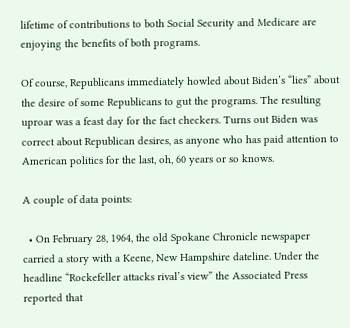lifetime of contributions to both Social Security and Medicare are enjoying the benefits of both programs.

Of course, Republicans immediately howled about Biden’s “lies” about the desire of some Republicans to gut the programs. The resulting uproar was a feast day for the fact checkers. Turns out Biden was correct about Republican desires, as anyone who has paid attention to American politics for the last, oh, 60 years or so knows.

A couple of data points:

  • On February 28, 1964, the old Spokane Chronicle newspaper carried a story with a Keene, New Hampshire dateline. Under the headline “Rockefeller attacks rival’s view” the Associated Press reported that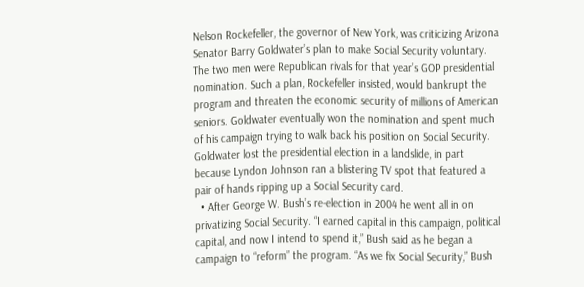Nelson Rockefeller, the governor of New York, was criticizing Arizona Senator Barry Goldwater’s plan to make Social Security voluntary. The two men were Republican rivals for that year’s GOP presidential nomination. Such a plan, Rockefeller insisted, would bankrupt the program and threaten the economic security of millions of American seniors. Goldwater eventually won the nomination and spent much of his campaign trying to walk back his position on Social Security. Goldwater lost the presidential election in a landslide, in part because Lyndon Johnson ran a blistering TV spot that featured a pair of hands ripping up a Social Security card.
  • After George W. Bush’s re-election in 2004 he went all in on privatizing Social Security. “I earned capital in this campaign, political capital, and now I intend to spend it,” Bush said as he began a campaign to “reform” the program. “As we fix Social Security,” Bush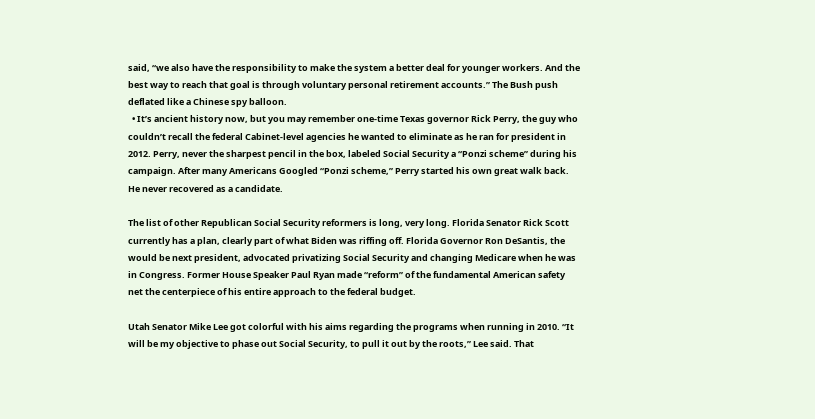said, “we also have the responsibility to make the system a better deal for younger workers. And the best way to reach that goal is through voluntary personal retirement accounts.” The Bush push deflated like a Chinese spy balloon.
  • It’s ancient history now, but you may remember one-time Texas governor Rick Perry, the guy who couldn’t recall the federal Cabinet-level agencies he wanted to eliminate as he ran for president in 2012. Perry, never the sharpest pencil in the box, labeled Social Security a “Ponzi scheme” during his campaign. After many Americans Googled “Ponzi scheme,” Perry started his own great walk back. He never recovered as a candidate.

The list of other Republican Social Security reformers is long, very long. Florida Senator Rick Scott currently has a plan, clearly part of what Biden was riffing off. Florida Governor Ron DeSantis, the would be next president, advocated privatizing Social Security and changing Medicare when he was in Congress. Former House Speaker Paul Ryan made “reform” of the fundamental American safety net the centerpiece of his entire approach to the federal budget.

Utah Senator Mike Lee got colorful with his aims regarding the programs when running in 2010. “It will be my objective to phase out Social Security, to pull it out by the roots,” Lee said. That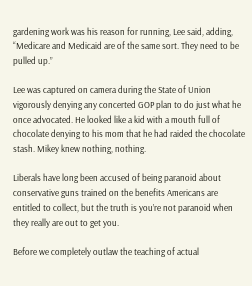gardening work was his reason for running, Lee said, adding, “Medicare and Medicaid are of the same sort. They need to be pulled up.”

Lee was captured on camera during the State of Union vigorously denying any concerted GOP plan to do just what he once advocated. He looked like a kid with a mouth full of chocolate denying to his mom that he had raided the chocolate stash. Mikey knew nothing, nothing.

Liberals have long been accused of being paranoid about conservative guns trained on the benefits Americans are entitled to collect, but the truth is you’re not paranoid when they really are out to get you.

Before we completely outlaw the teaching of actual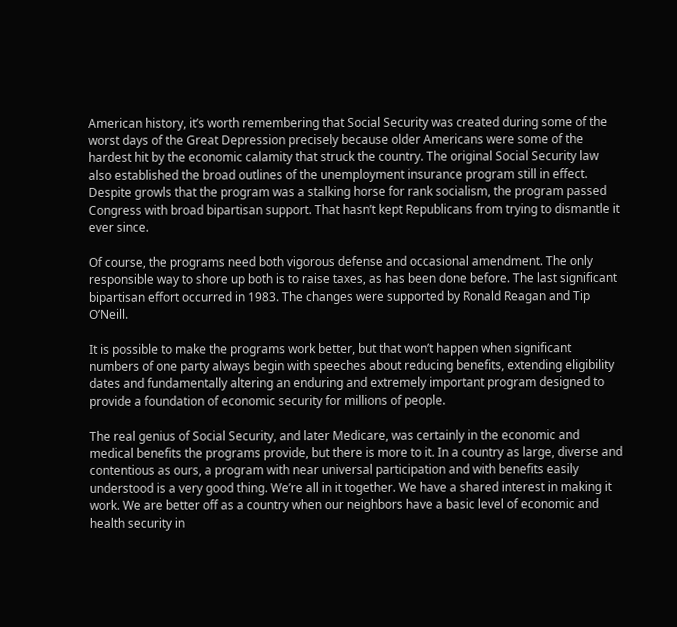American history, it’s worth remembering that Social Security was created during some of the worst days of the Great Depression precisely because older Americans were some of the hardest hit by the economic calamity that struck the country. The original Social Security law also established the broad outlines of the unemployment insurance program still in effect. Despite growls that the program was a stalking horse for rank socialism, the program passed Congress with broad bipartisan support. That hasn’t kept Republicans from trying to dismantle it ever since.

Of course, the programs need both vigorous defense and occasional amendment. The only responsible way to shore up both is to raise taxes, as has been done before. The last significant bipartisan effort occurred in 1983. The changes were supported by Ronald Reagan and Tip O’Neill.

It is possible to make the programs work better, but that won’t happen when significant numbers of one party always begin with speeches about reducing benefits, extending eligibility dates and fundamentally altering an enduring and extremely important program designed to provide a foundation of economic security for millions of people.

The real genius of Social Security, and later Medicare, was certainly in the economic and medical benefits the programs provide, but there is more to it. In a country as large, diverse and contentious as ours, a program with near universal participation and with benefits easily understood is a very good thing. We’re all in it together. We have a shared interest in making it work. We are better off as a country when our neighbors have a basic level of economic and health security in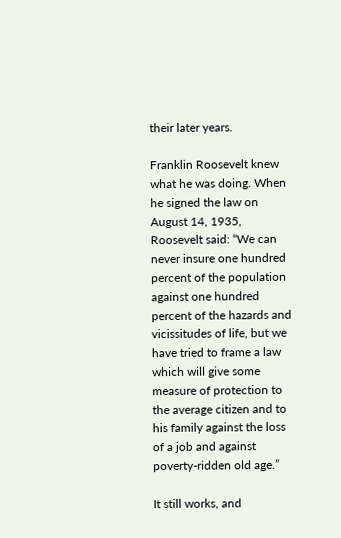their later years.

Franklin Roosevelt knew what he was doing. When he signed the law on August 14, 1935, Roosevelt said: “We can never insure one hundred percent of the population against one hundred percent of the hazards and vicissitudes of life, but we have tried to frame a law which will give some measure of protection to the average citizen and to his family against the loss of a job and against poverty-ridden old age.”

It still works, and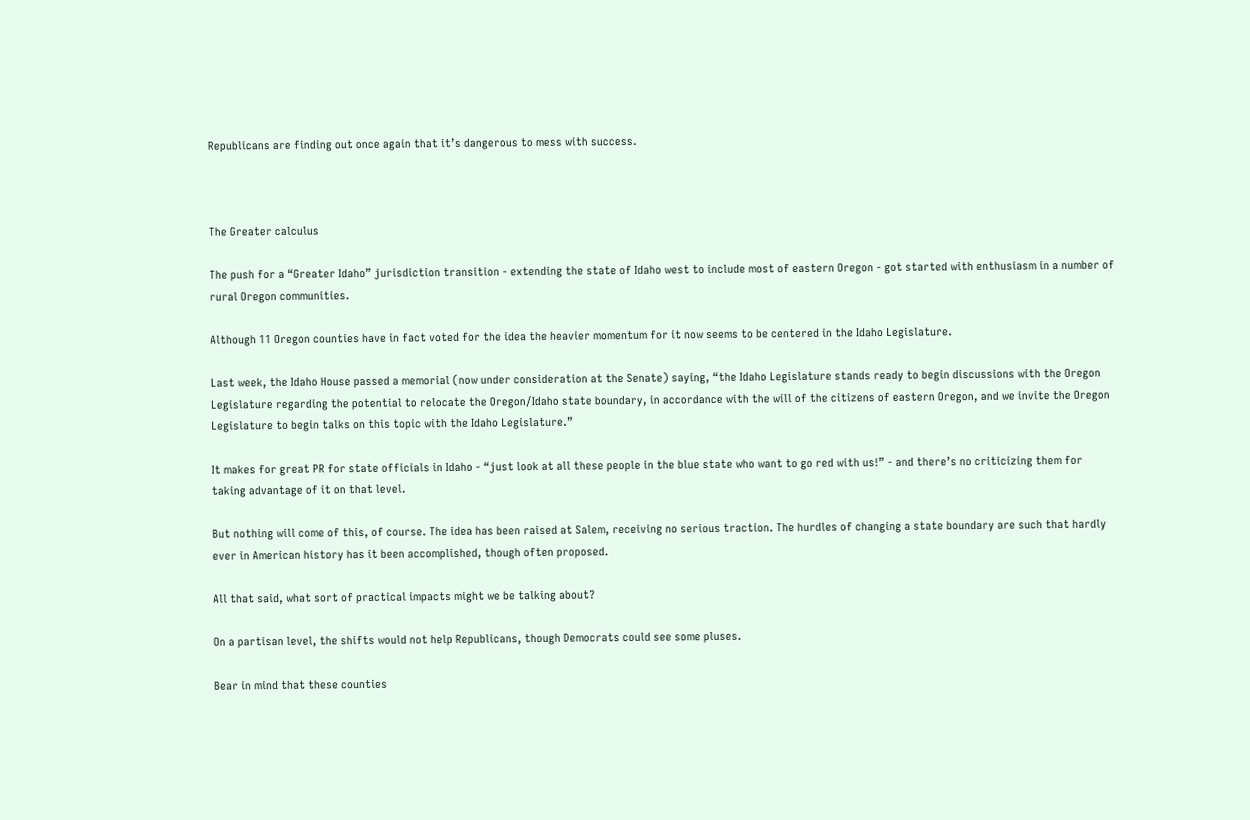Republicans are finding out once again that it’s dangerous to mess with success.



The Greater calculus

The push for a “Greater Idaho” jurisdiction transition - extending the state of Idaho west to include most of eastern Oregon - got started with enthusiasm in a number of rural Oregon communities.

Although 11 Oregon counties have in fact voted for the idea the heavier momentum for it now seems to be centered in the Idaho Legislature.

Last week, the Idaho House passed a memorial (now under consideration at the Senate) saying, “the Idaho Legislature stands ready to begin discussions with the Oregon Legislature regarding the potential to relocate the Oregon/Idaho state boundary, in accordance with the will of the citizens of eastern Oregon, and we invite the Oregon Legislature to begin talks on this topic with the Idaho Legislature.”

It makes for great PR for state officials in Idaho - “just look at all these people in the blue state who want to go red with us!” - and there’s no criticizing them for taking advantage of it on that level.

But nothing will come of this, of course. The idea has been raised at Salem, receiving no serious traction. The hurdles of changing a state boundary are such that hardly ever in American history has it been accomplished, though often proposed.

All that said, what sort of practical impacts might we be talking about?

On a partisan level, the shifts would not help Republicans, though Democrats could see some pluses.

Bear in mind that these counties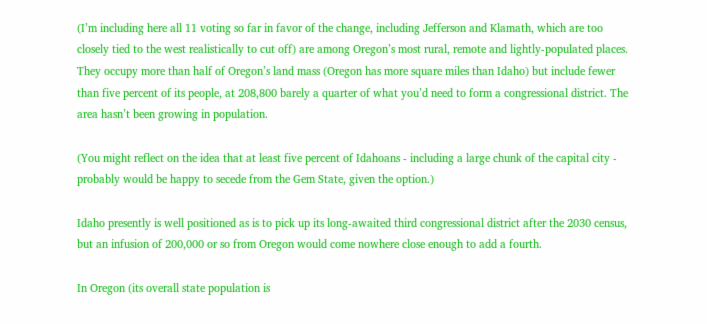(I’m including here all 11 voting so far in favor of the change, including Jefferson and Klamath, which are too closely tied to the west realistically to cut off) are among Oregon’s most rural, remote and lightly-populated places. They occupy more than half of Oregon’s land mass (Oregon has more square miles than Idaho) but include fewer than five percent of its people, at 208,800 barely a quarter of what you’d need to form a congressional district. The area hasn’t been growing in population.

(You might reflect on the idea that at least five percent of Idahoans - including a large chunk of the capital city - probably would be happy to secede from the Gem State, given the option.)

Idaho presently is well positioned as is to pick up its long-awaited third congressional district after the 2030 census, but an infusion of 200,000 or so from Oregon would come nowhere close enough to add a fourth.

In Oregon (its overall state population is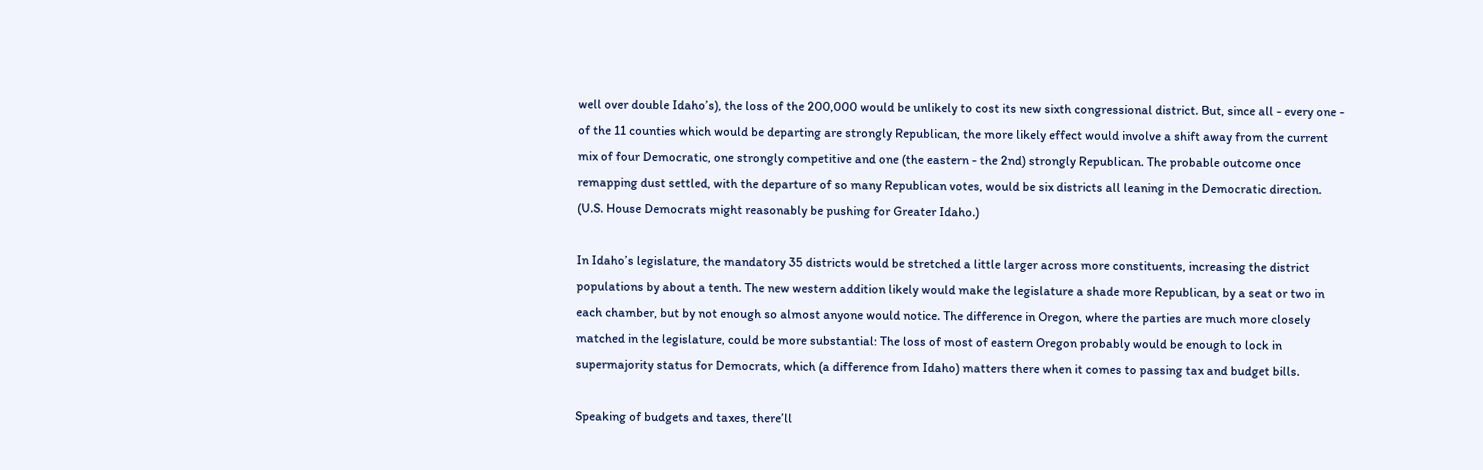well over double Idaho’s), the loss of the 200,000 would be unlikely to cost its new sixth congressional district. But, since all - every one - of the 11 counties which would be departing are strongly Republican, the more likely effect would involve a shift away from the current mix of four Democratic, one strongly competitive and one (the eastern - the 2nd) strongly Republican. The probable outcome once remapping dust settled, with the departure of so many Republican votes, would be six districts all leaning in the Democratic direction. (U.S. House Democrats might reasonably be pushing for Greater Idaho.)

In Idaho’s legislature, the mandatory 35 districts would be stretched a little larger across more constituents, increasing the district populations by about a tenth. The new western addition likely would make the legislature a shade more Republican, by a seat or two in each chamber, but by not enough so almost anyone would notice. The difference in Oregon, where the parties are much more closely matched in the legislature, could be more substantial: The loss of most of eastern Oregon probably would be enough to lock in supermajority status for Democrats, which (a difference from Idaho) matters there when it comes to passing tax and budget bills.

Speaking of budgets and taxes, there’ll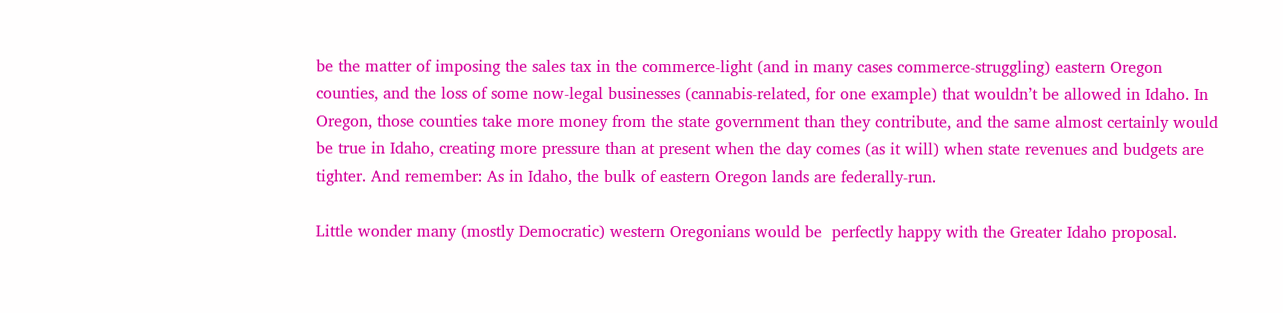be the matter of imposing the sales tax in the commerce-light (and in many cases commerce-struggling) eastern Oregon counties, and the loss of some now-legal businesses (cannabis-related, for one example) that wouldn’t be allowed in Idaho. In Oregon, those counties take more money from the state government than they contribute, and the same almost certainly would be true in Idaho, creating more pressure than at present when the day comes (as it will) when state revenues and budgets are tighter. And remember: As in Idaho, the bulk of eastern Oregon lands are federally-run.

Little wonder many (mostly Democratic) western Oregonians would be  perfectly happy with the Greater Idaho proposal.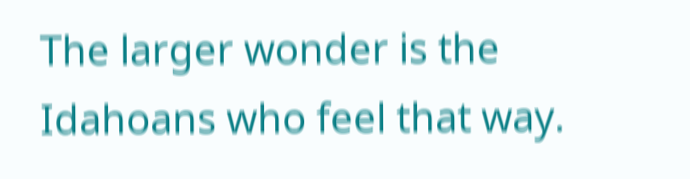The larger wonder is the Idahoans who feel that way.